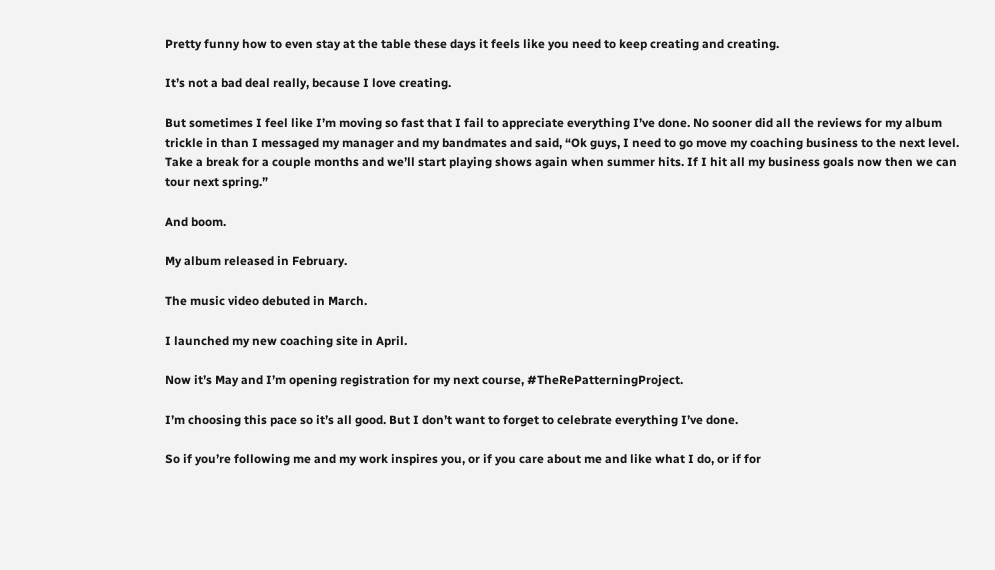Pretty funny how to even stay at the table these days it feels like you need to keep creating and creating.

It’s not a bad deal really, because I love creating.

But sometimes I feel like I’m moving so fast that I fail to appreciate everything I’ve done. No sooner did all the reviews for my album trickle in than I messaged my manager and my bandmates and said, “Ok guys, I need to go move my coaching business to the next level. Take a break for a couple months and we’ll start playing shows again when summer hits. If I hit all my business goals now then we can tour next spring.”

And boom.

My album released in February.

The music video debuted in March.

I launched my new coaching site in April.

Now it’s May and I’m opening registration for my next course, #TheRePatterningProject.

I’m choosing this pace so it’s all good. But I don’t want to forget to celebrate everything I’ve done.

So if you’re following me and my work inspires you, or if you care about me and like what I do, or if for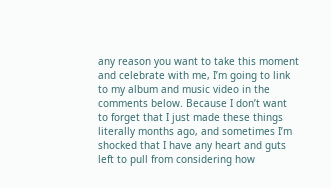any reason you want to take this moment and celebrate with me, I’m going to link to my album and music video in the comments below. Because I don’t want to forget that I just made these things literally months ago, and sometimes I’m shocked that I have any heart and guts left to pull from considering how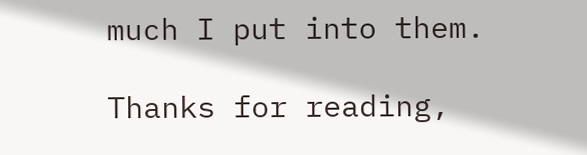much I put into them.

Thanks for reading,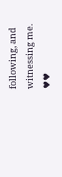following, and witnessing me. ♥♥